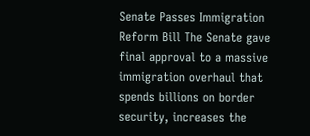Senate Passes Immigration Reform Bill The Senate gave final approval to a massive immigration overhaul that spends billions on border security, increases the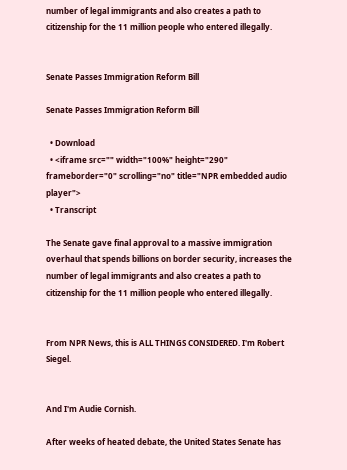number of legal immigrants and also creates a path to citizenship for the 11 million people who entered illegally.


Senate Passes Immigration Reform Bill

Senate Passes Immigration Reform Bill

  • Download
  • <iframe src="" width="100%" height="290" frameborder="0" scrolling="no" title="NPR embedded audio player">
  • Transcript

The Senate gave final approval to a massive immigration overhaul that spends billions on border security, increases the number of legal immigrants and also creates a path to citizenship for the 11 million people who entered illegally.


From NPR News, this is ALL THINGS CONSIDERED. I'm Robert Siegel.


And I'm Audie Cornish.

After weeks of heated debate, the United States Senate has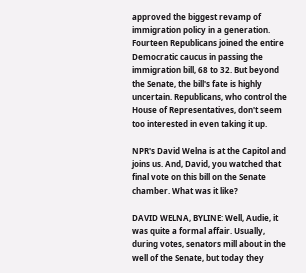approved the biggest revamp of immigration policy in a generation. Fourteen Republicans joined the entire Democratic caucus in passing the immigration bill, 68 to 32. But beyond the Senate, the bill's fate is highly uncertain. Republicans, who control the House of Representatives, don't seem too interested in even taking it up.

NPR's David Welna is at the Capitol and joins us. And, David, you watched that final vote on this bill on the Senate chamber. What was it like?

DAVID WELNA, BYLINE: Well, Audie, it was quite a formal affair. Usually, during votes, senators mill about in the well of the Senate, but today they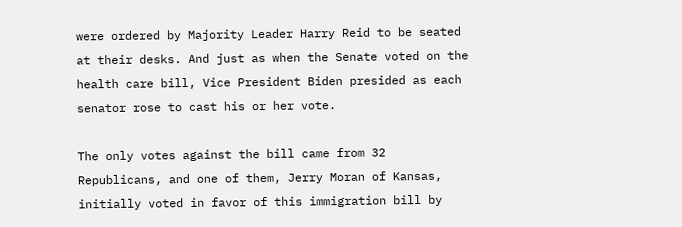were ordered by Majority Leader Harry Reid to be seated at their desks. And just as when the Senate voted on the health care bill, Vice President Biden presided as each senator rose to cast his or her vote.

The only votes against the bill came from 32 Republicans, and one of them, Jerry Moran of Kansas, initially voted in favor of this immigration bill by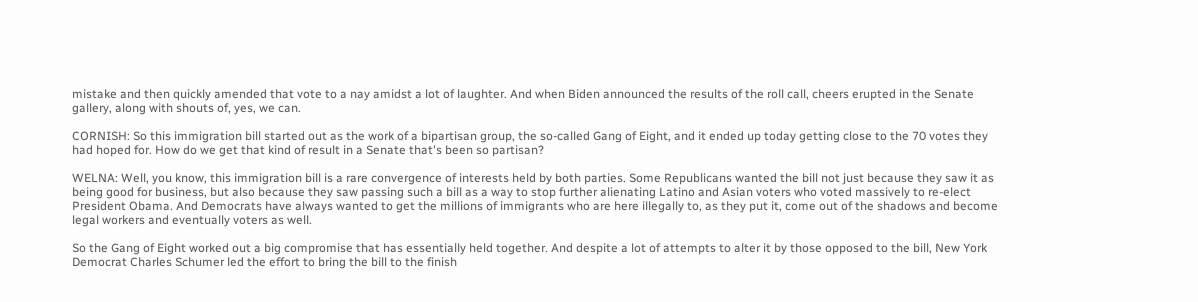mistake and then quickly amended that vote to a nay amidst a lot of laughter. And when Biden announced the results of the roll call, cheers erupted in the Senate gallery, along with shouts of, yes, we can.

CORNISH: So this immigration bill started out as the work of a bipartisan group, the so-called Gang of Eight, and it ended up today getting close to the 70 votes they had hoped for. How do we get that kind of result in a Senate that's been so partisan?

WELNA: Well, you know, this immigration bill is a rare convergence of interests held by both parties. Some Republicans wanted the bill not just because they saw it as being good for business, but also because they saw passing such a bill as a way to stop further alienating Latino and Asian voters who voted massively to re-elect President Obama. And Democrats have always wanted to get the millions of immigrants who are here illegally to, as they put it, come out of the shadows and become legal workers and eventually voters as well.

So the Gang of Eight worked out a big compromise that has essentially held together. And despite a lot of attempts to alter it by those opposed to the bill, New York Democrat Charles Schumer led the effort to bring the bill to the finish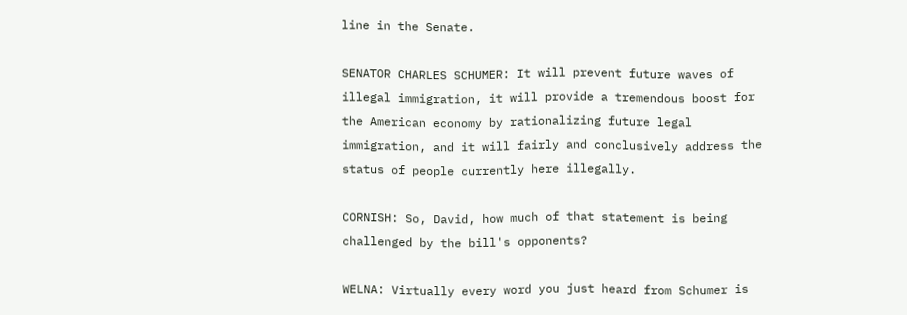line in the Senate.

SENATOR CHARLES SCHUMER: It will prevent future waves of illegal immigration, it will provide a tremendous boost for the American economy by rationalizing future legal immigration, and it will fairly and conclusively address the status of people currently here illegally.

CORNISH: So, David, how much of that statement is being challenged by the bill's opponents?

WELNA: Virtually every word you just heard from Schumer is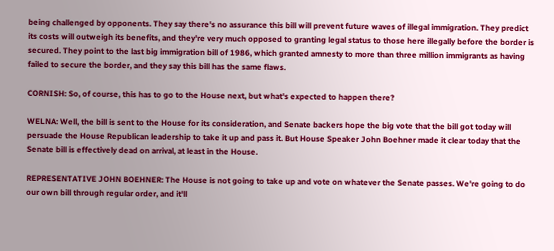being challenged by opponents. They say there's no assurance this bill will prevent future waves of illegal immigration. They predict its costs will outweigh its benefits, and they're very much opposed to granting legal status to those here illegally before the border is secured. They point to the last big immigration bill of 1986, which granted amnesty to more than three million immigrants as having failed to secure the border, and they say this bill has the same flaws.

CORNISH: So, of course, this has to go to the House next, but what's expected to happen there?

WELNA: Well, the bill is sent to the House for its consideration, and Senate backers hope the big vote that the bill got today will persuade the House Republican leadership to take it up and pass it. But House Speaker John Boehner made it clear today that the Senate bill is effectively dead on arrival, at least in the House.

REPRESENTATIVE JOHN BOEHNER: The House is not going to take up and vote on whatever the Senate passes. We're going to do our own bill through regular order, and it'll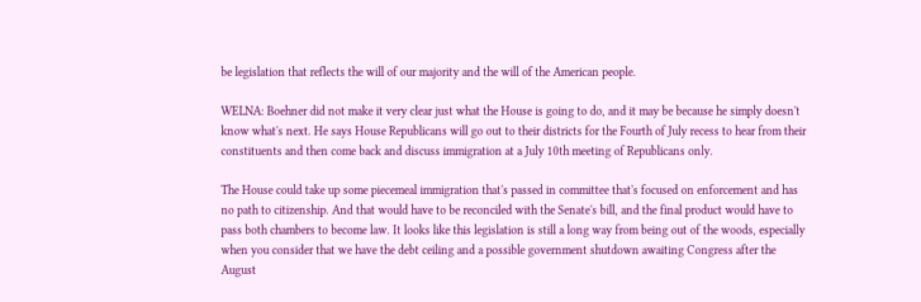be legislation that reflects the will of our majority and the will of the American people.

WELNA: Boehner did not make it very clear just what the House is going to do, and it may be because he simply doesn't know what's next. He says House Republicans will go out to their districts for the Fourth of July recess to hear from their constituents and then come back and discuss immigration at a July 10th meeting of Republicans only.

The House could take up some piecemeal immigration that's passed in committee that's focused on enforcement and has no path to citizenship. And that would have to be reconciled with the Senate's bill, and the final product would have to pass both chambers to become law. It looks like this legislation is still a long way from being out of the woods, especially when you consider that we have the debt ceiling and a possible government shutdown awaiting Congress after the August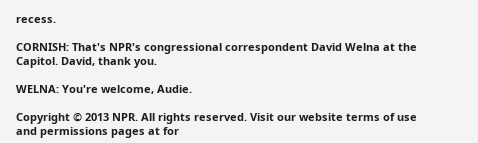recess.

CORNISH: That's NPR's congressional correspondent David Welna at the Capitol. David, thank you.

WELNA: You're welcome, Audie.

Copyright © 2013 NPR. All rights reserved. Visit our website terms of use and permissions pages at for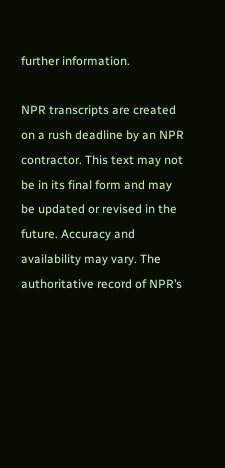further information.

NPR transcripts are created on a rush deadline by an NPR contractor. This text may not be in its final form and may be updated or revised in the future. Accuracy and availability may vary. The authoritative record of NPR’s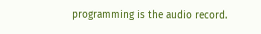programming is the audio record.